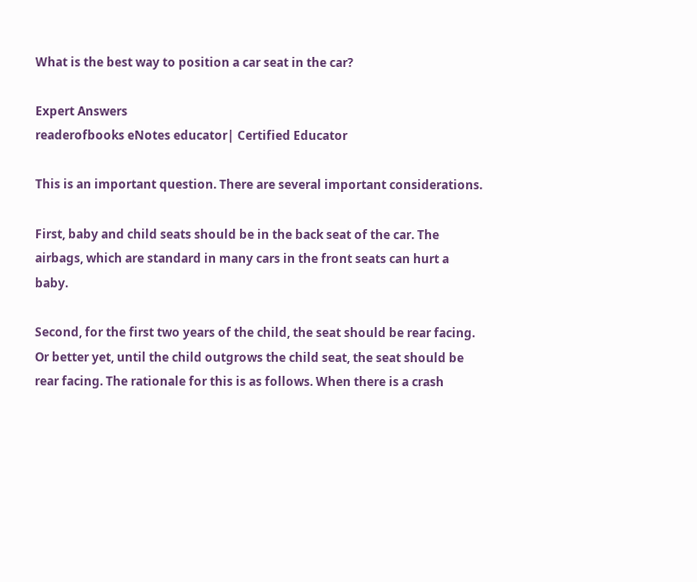What is the best way to position a car seat in the car?

Expert Answers
readerofbooks eNotes educator| Certified Educator

This is an important question. There are several important considerations.

First, baby and child seats should be in the back seat of the car. The airbags, which are standard in many cars in the front seats can hurt a baby.

Second, for the first two years of the child, the seat should be rear facing. Or better yet, until the child outgrows the child seat, the seat should be rear facing. The rationale for this is as follows. When there is a crash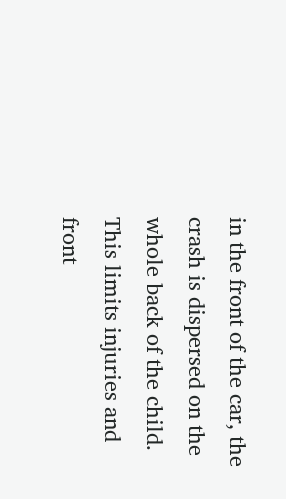in the front of the car, the crash is dispersed on the whole back of the child. This limits injuries and front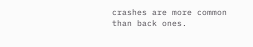crashes are more common than back ones.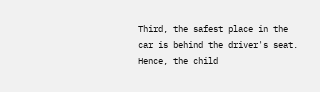Third, the safest place in the car is behind the driver's seat. Hence, the child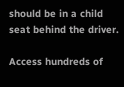should be in a child seat behind the driver.

Access hundreds of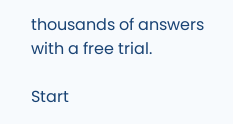thousands of answers with a free trial.

Start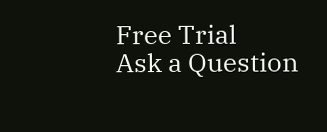Free Trial
Ask a Question